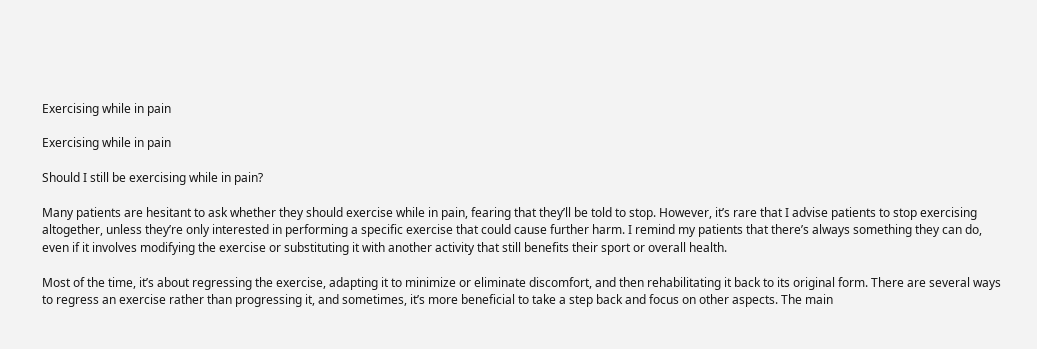Exercising while in pain

Exercising while in pain

Should I still be exercising while in pain?

Many patients are hesitant to ask whether they should exercise while in pain, fearing that they’ll be told to stop. However, it’s rare that I advise patients to stop exercising altogether, unless they’re only interested in performing a specific exercise that could cause further harm. I remind my patients that there’s always something they can do, even if it involves modifying the exercise or substituting it with another activity that still benefits their sport or overall health.

Most of the time, it’s about regressing the exercise, adapting it to minimize or eliminate discomfort, and then rehabilitating it back to its original form. There are several ways to regress an exercise rather than progressing it, and sometimes, it’s more beneficial to take a step back and focus on other aspects. The main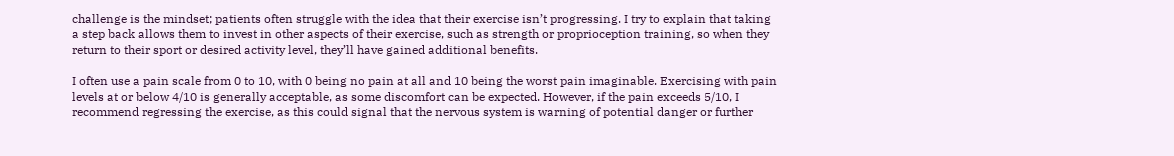challenge is the mindset; patients often struggle with the idea that their exercise isn’t progressing. I try to explain that taking a step back allows them to invest in other aspects of their exercise, such as strength or proprioception training, so when they return to their sport or desired activity level, they’ll have gained additional benefits.

I often use a pain scale from 0 to 10, with 0 being no pain at all and 10 being the worst pain imaginable. Exercising with pain levels at or below 4/10 is generally acceptable, as some discomfort can be expected. However, if the pain exceeds 5/10, I recommend regressing the exercise, as this could signal that the nervous system is warning of potential danger or further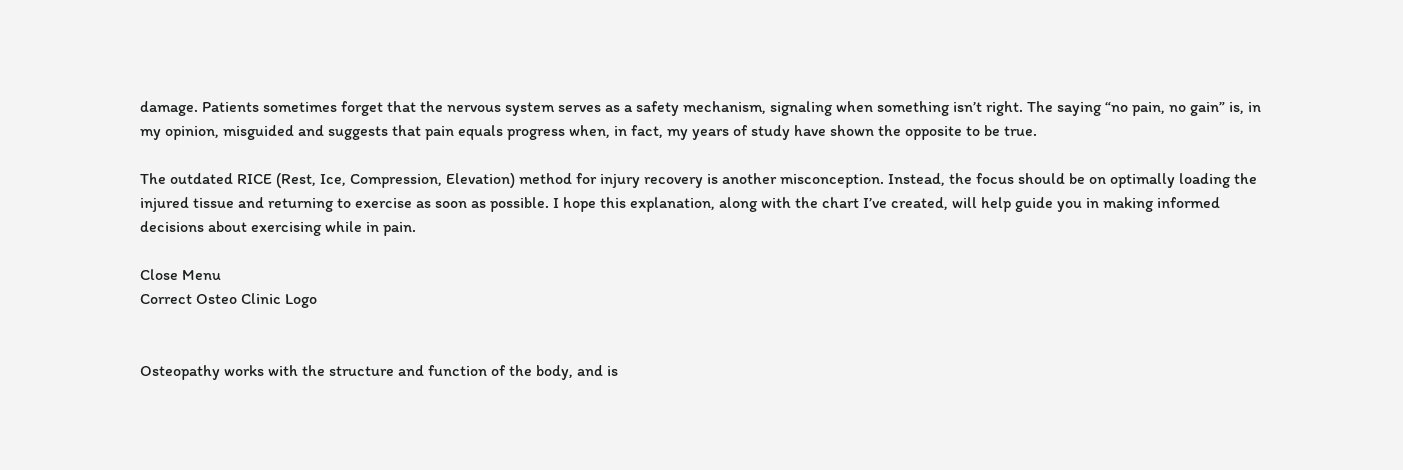damage. Patients sometimes forget that the nervous system serves as a safety mechanism, signaling when something isn’t right. The saying “no pain, no gain” is, in my opinion, misguided and suggests that pain equals progress when, in fact, my years of study have shown the opposite to be true.

The outdated RICE (Rest, Ice, Compression, Elevation) method for injury recovery is another misconception. Instead, the focus should be on optimally loading the injured tissue and returning to exercise as soon as possible. I hope this explanation, along with the chart I’ve created, will help guide you in making informed decisions about exercising while in pain.

Close Menu
Correct Osteo Clinic Logo


Osteopathy works with the structure and function of the body, and is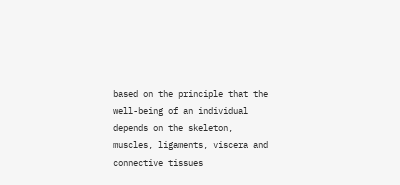based on the principle that the well-being of an individual depends on the skeleton, muscles, ligaments, viscera and connective tissues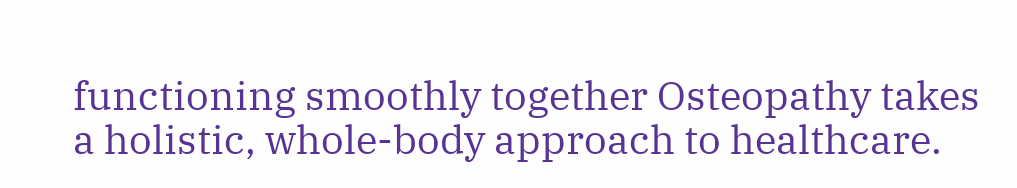functioning smoothly together Osteopathy takes a holistic, whole-body approach to healthcare.